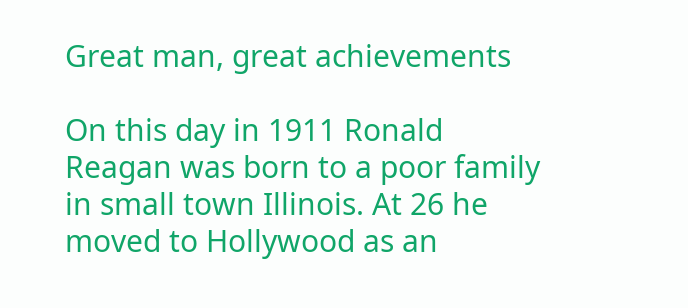Great man, great achievements

On this day in 1911 Ronald Reagan was born to a poor family in small town Illinois. At 26 he moved to Hollywood as an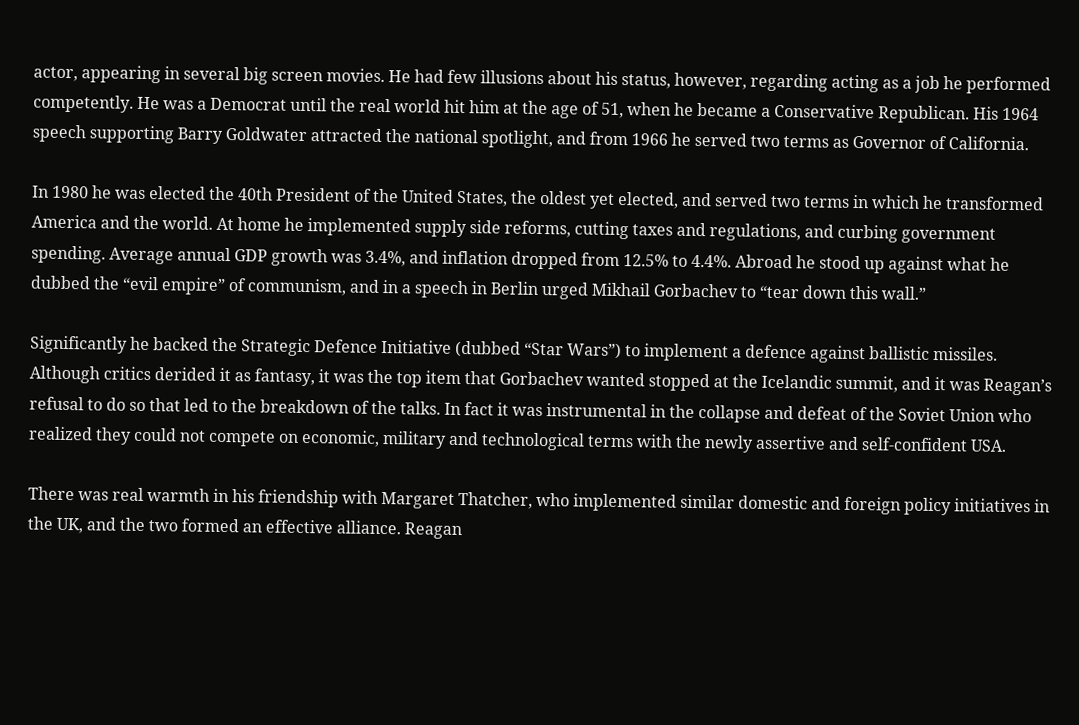actor, appearing in several big screen movies. He had few illusions about his status, however, regarding acting as a job he performed competently. He was a Democrat until the real world hit him at the age of 51, when he became a Conservative Republican. His 1964 speech supporting Barry Goldwater attracted the national spotlight, and from 1966 he served two terms as Governor of California.

In 1980 he was elected the 40th President of the United States, the oldest yet elected, and served two terms in which he transformed America and the world. At home he implemented supply side reforms, cutting taxes and regulations, and curbing government spending. Average annual GDP growth was 3.4%, and inflation dropped from 12.5% to 4.4%. Abroad he stood up against what he dubbed the “evil empire” of communism, and in a speech in Berlin urged Mikhail Gorbachev to “tear down this wall.”

Significantly he backed the Strategic Defence Initiative (dubbed “Star Wars”) to implement a defence against ballistic missiles. Although critics derided it as fantasy, it was the top item that Gorbachev wanted stopped at the Icelandic summit, and it was Reagan’s refusal to do so that led to the breakdown of the talks. In fact it was instrumental in the collapse and defeat of the Soviet Union who realized they could not compete on economic, military and technological terms with the newly assertive and self-confident USA.

There was real warmth in his friendship with Margaret Thatcher, who implemented similar domestic and foreign policy initiatives in the UK, and the two formed an effective alliance. Reagan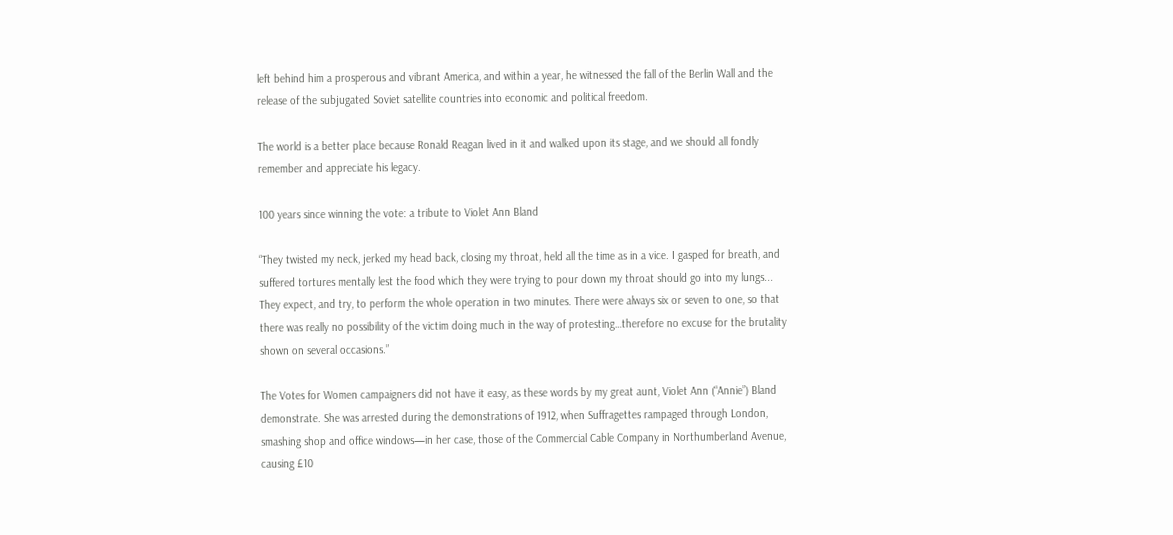left behind him a prosperous and vibrant America, and within a year, he witnessed the fall of the Berlin Wall and the release of the subjugated Soviet satellite countries into economic and political freedom.

The world is a better place because Ronald Reagan lived in it and walked upon its stage, and we should all fondly remember and appreciate his legacy.

100 years since winning the vote: a tribute to Violet Ann Bland

“They twisted my neck, jerked my head back, closing my throat, held all the time as in a vice. I gasped for breath, and suffered tortures mentally lest the food which they were trying to pour down my throat should go into my lungs... They expect, and try, to perform the whole operation in two minutes. There were always six or seven to one, so that there was really no possibility of the victim doing much in the way of protesting…therefore no excuse for the brutality shown on several occasions.”

The Votes for Women campaigners did not have it easy, as these words by my great aunt, Violet Ann (“Annie”) Bland demonstrate. She was arrested during the demonstrations of 1912, when Suffragettes rampaged through London, smashing shop and office windows—in her case, those of the Commercial Cable Company in Northumberland Avenue, causing £10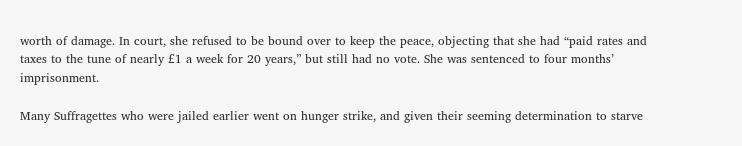worth of damage. In court, she refused to be bound over to keep the peace, objecting that she had “paid rates and taxes to the tune of nearly £1 a week for 20 years,” but still had no vote. She was sentenced to four months’ imprisonment.

Many Suffragettes who were jailed earlier went on hunger strike, and given their seeming determination to starve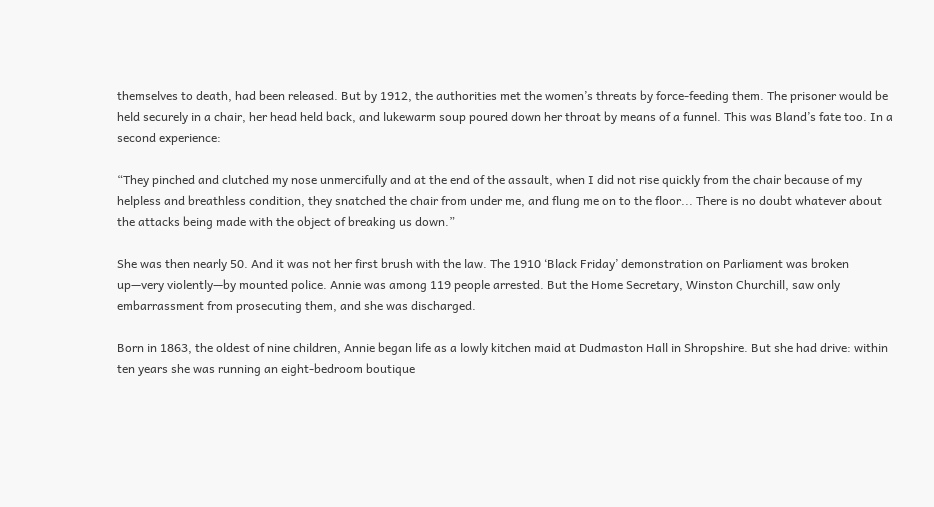themselves to death, had been released. But by 1912, the authorities met the women’s threats by force-feeding them. The prisoner would be held securely in a chair, her head held back, and lukewarm soup poured down her throat by means of a funnel. This was Bland’s fate too. In a second experience:

“They pinched and clutched my nose unmercifully and at the end of the assault, when I did not rise quickly from the chair because of my helpless and breathless condition, they snatched the chair from under me, and flung me on to the floor... There is no doubt whatever about the attacks being made with the object of breaking us down.”

She was then nearly 50. And it was not her first brush with the law. The 1910 ‘Black Friday’ demonstration on Parliament was broken up—very violently—by mounted police. Annie was among 119 people arrested. But the Home Secretary, Winston Churchill, saw only embarrassment from prosecuting them, and she was discharged.

Born in 1863, the oldest of nine children, Annie began life as a lowly kitchen maid at Dudmaston Hall in Shropshire. But she had drive: within ten years she was running an eight-bedroom boutique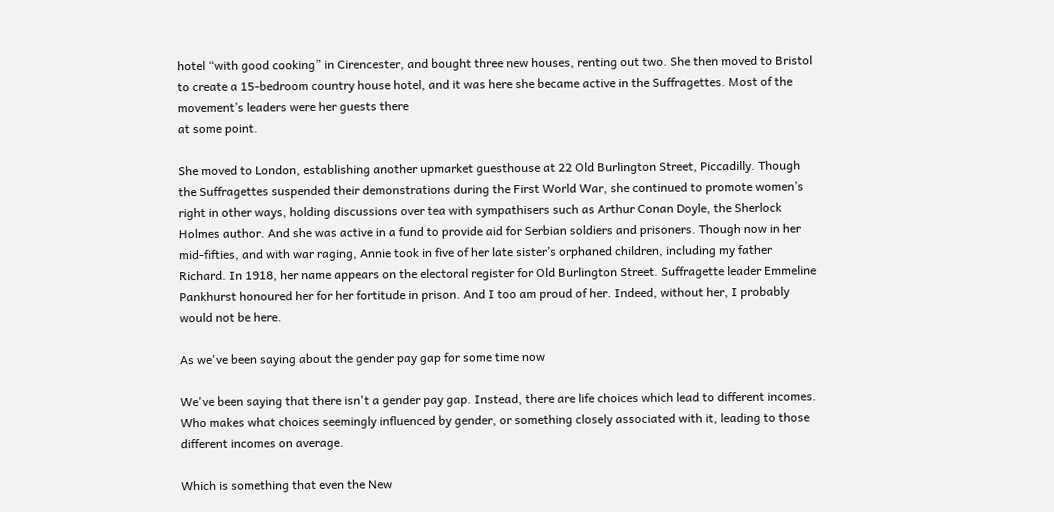hotel “with good cooking” in Cirencester, and bought three new houses, renting out two. She then moved to Bristol to create a 15-bedroom country house hotel, and it was here she became active in the Suffragettes. Most of the movement’s leaders were her guests there
at some point.

She moved to London, establishing another upmarket guesthouse at 22 Old Burlington Street, Piccadilly. Though the Suffragettes suspended their demonstrations during the First World War, she continued to promote women’s right in other ways, holding discussions over tea with sympathisers such as Arthur Conan Doyle, the Sherlock Holmes author. And she was active in a fund to provide aid for Serbian soldiers and prisoners. Though now in her mid-fifties, and with war raging, Annie took in five of her late sister’s orphaned children, including my father Richard. In 1918, her name appears on the electoral register for Old Burlington Street. Suffragette leader Emmeline Pankhurst honoured her for her fortitude in prison. And I too am proud of her. Indeed, without her, I probably would not be here.

As we've been saying about the gender pay gap for some time now

We've been saying that there isn't a gender pay gap. Instead, there are life choices which lead to different incomes. Who makes what choices seemingly influenced by gender, or something closely associated with it, leading to those different incomes on average.

Which is something that even the New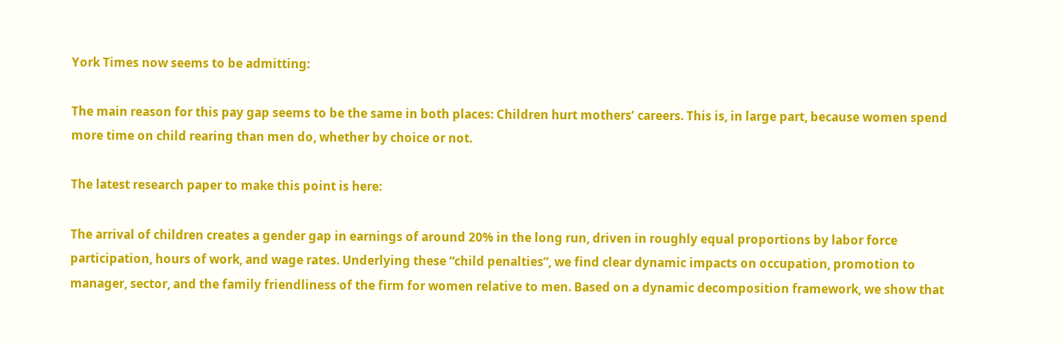York Times now seems to be admitting:

The main reason for this pay gap seems to be the same in both places: Children hurt mothers’ careers. This is, in large part, because women spend more time on child rearing than men do, whether by choice or not.

The latest research paper to make this point is here:

The arrival of children creates a gender gap in earnings of around 20% in the long run, driven in roughly equal proportions by labor force participation, hours of work, and wage rates. Underlying these “child penalties”, we find clear dynamic impacts on occupation, promotion to manager, sector, and the family friendliness of the firm for women relative to men. Based on a dynamic decomposition framework, we show that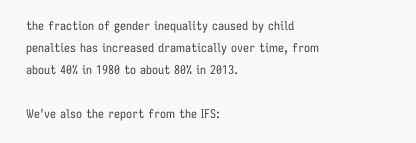the fraction of gender inequality caused by child penalties has increased dramatically over time, from about 40% in 1980 to about 80% in 2013.

We've also the report from the IFS: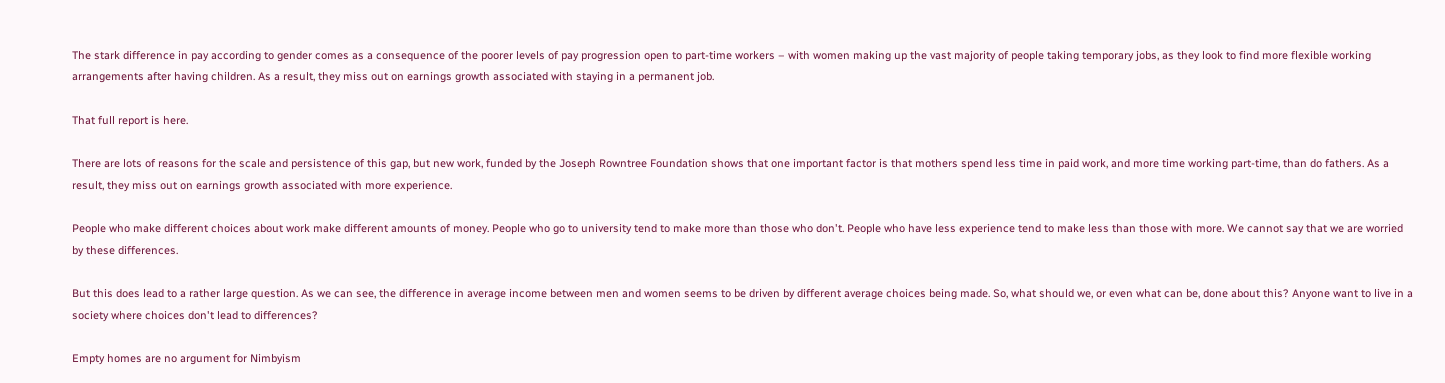The stark difference in pay according to gender comes as a consequence of the poorer levels of pay progression open to part-time workers – with women making up the vast majority of people taking temporary jobs, as they look to find more flexible working arrangements after having children. As a result, they miss out on earnings growth associated with staying in a permanent job.

That full report is here.

There are lots of reasons for the scale and persistence of this gap, but new work, funded by the Joseph Rowntree Foundation shows that one important factor is that mothers spend less time in paid work, and more time working part-time, than do fathers. As a result, they miss out on earnings growth associated with more experience.

People who make different choices about work make different amounts of money. People who go to university tend to make more than those who don't. People who have less experience tend to make less than those with more. We cannot say that we are worried by these differences.

But this does lead to a rather large question. As we can see, the difference in average income between men and women seems to be driven by different average choices being made. So, what should we, or even what can be, done about this? Anyone want to live in a society where choices don't lead to differences?

Empty homes are no argument for Nimbyism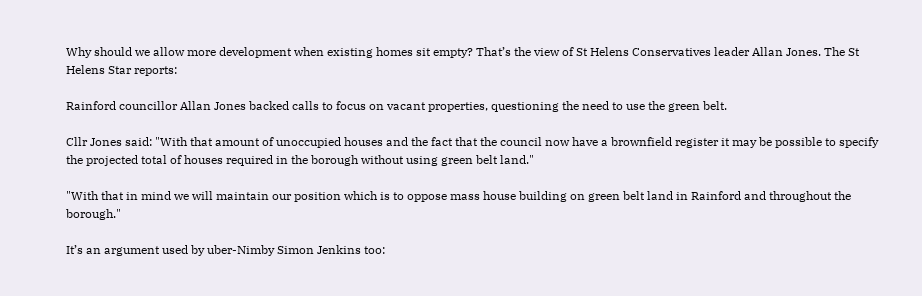Why should we allow more development when existing homes sit empty? That’s the view of St Helens Conservatives leader Allan Jones. The St Helens Star reports:

Rainford councillor Allan Jones backed calls to focus on vacant properties, questioning the need to use the green belt.

Cllr Jones said: "With that amount of unoccupied houses and the fact that the council now have a brownfield register it may be possible to specify the projected total of houses required in the borough without using green belt land."

"With that in mind we will maintain our position which is to oppose mass house building on green belt land in Rainford and throughout the borough."

It’s an argument used by uber-Nimby Simon Jenkins too: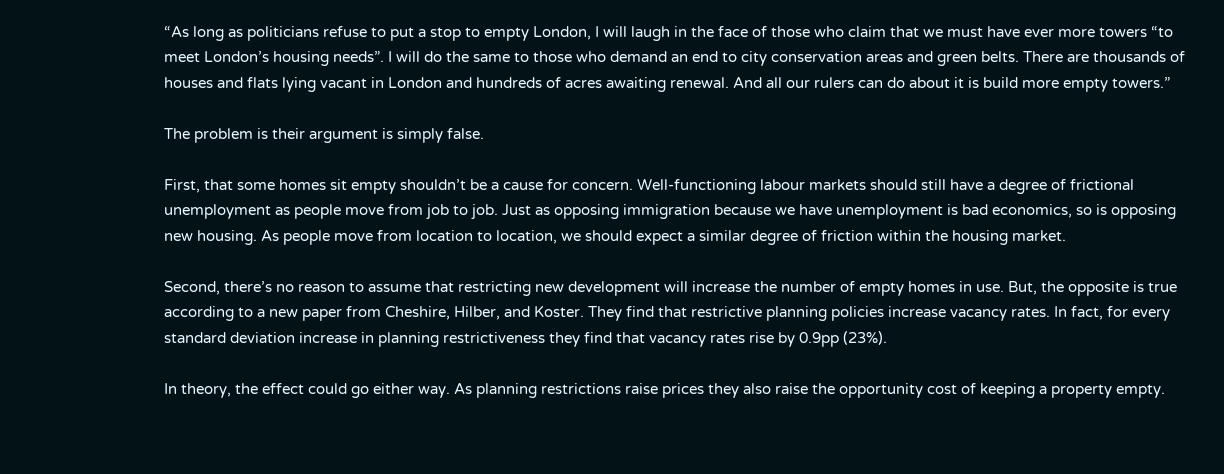“As long as politicians refuse to put a stop to empty London, I will laugh in the face of those who claim that we must have ever more towers “to meet London’s housing needs”. I will do the same to those who demand an end to city conservation areas and green belts. There are thousands of houses and flats lying vacant in London and hundreds of acres awaiting renewal. And all our rulers can do about it is build more empty towers.”

The problem is their argument is simply false.

First, that some homes sit empty shouldn’t be a cause for concern. Well-functioning labour markets should still have a degree of frictional unemployment as people move from job to job. Just as opposing immigration because we have unemployment is bad economics, so is opposing new housing. As people move from location to location, we should expect a similar degree of friction within the housing market.

Second, there’s no reason to assume that restricting new development will increase the number of empty homes in use. But, the opposite is true according to a new paper from Cheshire, Hilber, and Koster. They find that restrictive planning policies increase vacancy rates. In fact, for every standard deviation increase in planning restrictiveness they find that vacancy rates rise by 0.9pp (23%).

In theory, the effect could go either way. As planning restrictions raise prices they also raise the opportunity cost of keeping a property empty.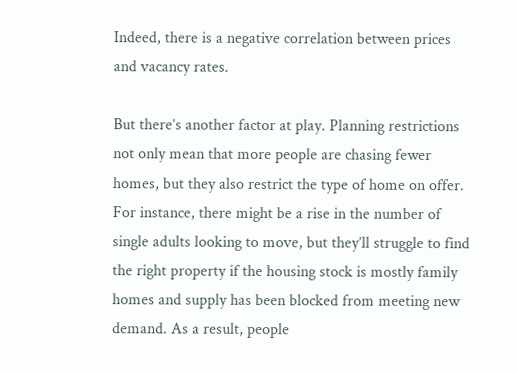Indeed, there is a negative correlation between prices and vacancy rates.

But there’s another factor at play. Planning restrictions not only mean that more people are chasing fewer homes, but they also restrict the type of home on offer. For instance, there might be a rise in the number of single adults looking to move, but they’ll struggle to find the right property if the housing stock is mostly family homes and supply has been blocked from meeting new demand. As a result, people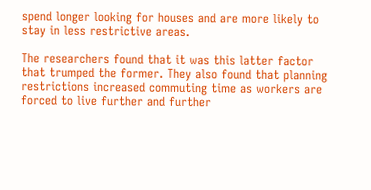spend longer looking for houses and are more likely to stay in less restrictive areas.

The researchers found that it was this latter factor that trumped the former. They also found that planning restrictions increased commuting time as workers are forced to live further and further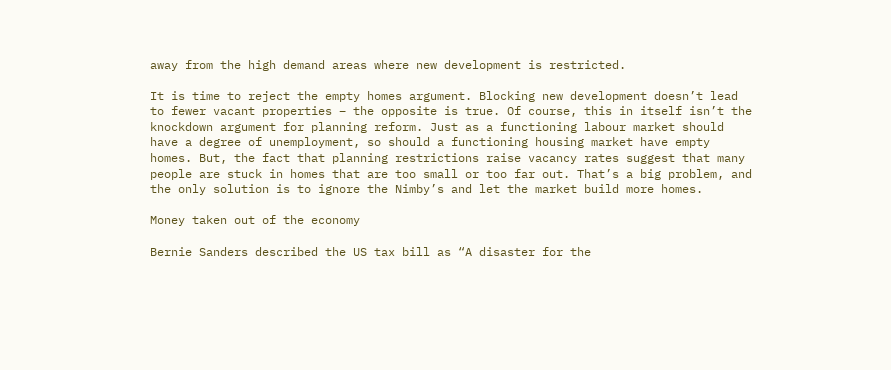away from the high demand areas where new development is restricted.

It is time to reject the empty homes argument. Blocking new development doesn’t lead to fewer vacant properties – the opposite is true. Of course, this in itself isn’t the knockdown argument for planning reform. Just as a functioning labour market should have a degree of unemployment, so should a functioning housing market have empty homes. But, the fact that planning restrictions raise vacancy rates suggest that many people are stuck in homes that are too small or too far out. That’s a big problem, and the only solution is to ignore the Nimby’s and let the market build more homes.

Money taken out of the economy

Bernie Sanders described the US tax bill as “A disaster for the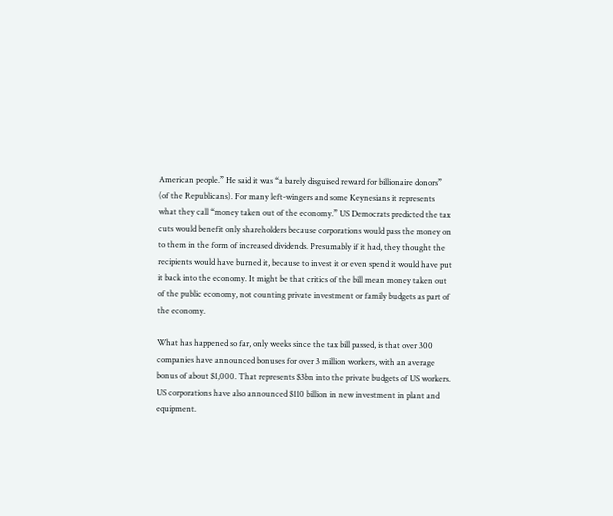American people.” He said it was “a barely disguised reward for billionaire donors” (of the Republicans). For many left-wingers and some Keynesians it represents what they call “money taken out of the economy.” US Democrats predicted the tax cuts would benefit only shareholders because corporations would pass the money on to them in the form of increased dividends. Presumably if it had, they thought the recipients would have burned it, because to invest it or even spend it would have put it back into the economy. It might be that critics of the bill mean money taken out of the public economy, not counting private investment or family budgets as part of the economy.

What has happened so far, only weeks since the tax bill passed, is that over 300 companies have announced bonuses for over 3 million workers, with an average bonus of about $1,000. That represents $3bn into the private budgets of US workers. US corporations have also announced $110 billion in new investment in plant and equipment.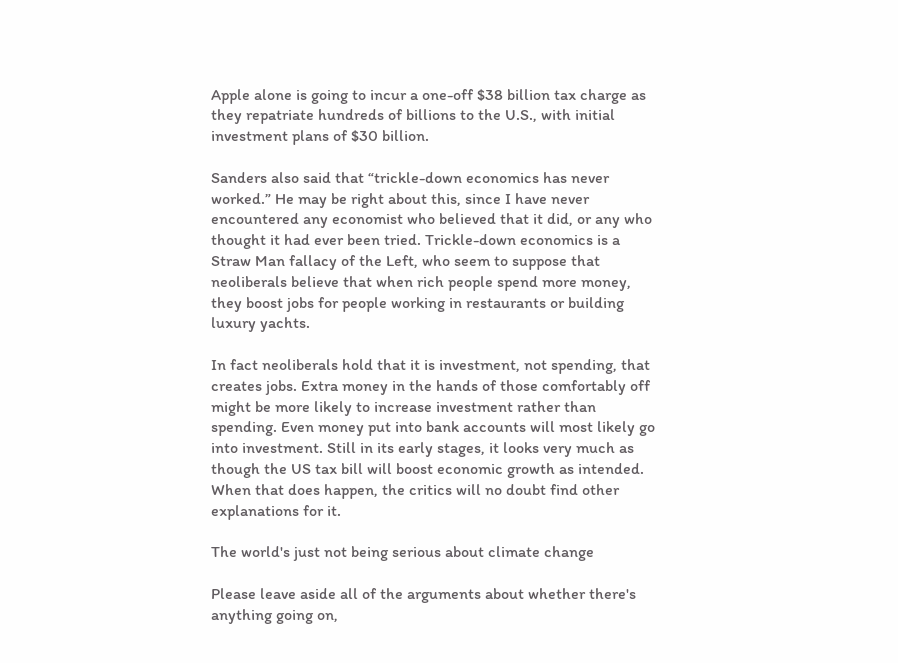Apple alone is going to incur a one-off $38 billion tax charge as they repatriate hundreds of billions to the U.S., with initial investment plans of $30 billion.

Sanders also said that “trickle-down economics has never worked.” He may be right about this, since I have never encountered any economist who believed that it did, or any who thought it had ever been tried. Trickle-down economics is a Straw Man fallacy of the Left, who seem to suppose that neoliberals believe that when rich people spend more money, they boost jobs for people working in restaurants or building luxury yachts.

In fact neoliberals hold that it is investment, not spending, that creates jobs. Extra money in the hands of those comfortably off might be more likely to increase investment rather than spending. Even money put into bank accounts will most likely go into investment. Still in its early stages, it looks very much as though the US tax bill will boost economic growth as intended. When that does happen, the critics will no doubt find other explanations for it.

The world's just not being serious about climate change

Please leave aside all of the arguments about whether there's anything going on,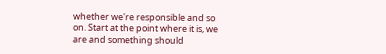whether we're responsible and so on. Start at the point where it is, we are and something should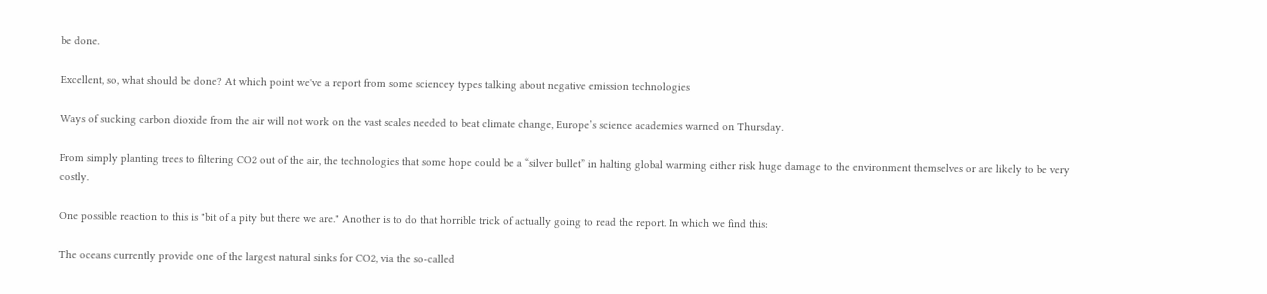be done.

Excellent, so, what should be done? At which point we've a report from some sciencey types talking about negative emission technologies

Ways of sucking carbon dioxide from the air will not work on the vast scales needed to beat climate change, Europe’s science academies warned on Thursday.

From simply planting trees to filtering CO2 out of the air, the technologies that some hope could be a “silver bullet” in halting global warming either risk huge damage to the environment themselves or are likely to be very costly.

One possible reaction to this is "bit of a pity but there we are." Another is to do that horrible trick of actually going to read the report. In which we find this:

The oceans currently provide one of the largest natural sinks for CO2, via the so-called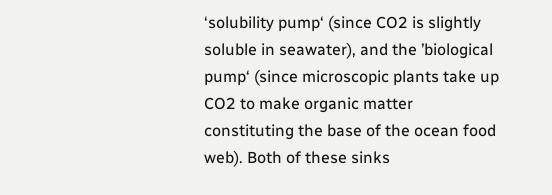‘solubility pump‘ (since CO2 is slightly soluble in seawater), and the ’biological pump‘ (since microscopic plants take up CO2 to make organic matter constituting the base of the ocean food web). Both of these sinks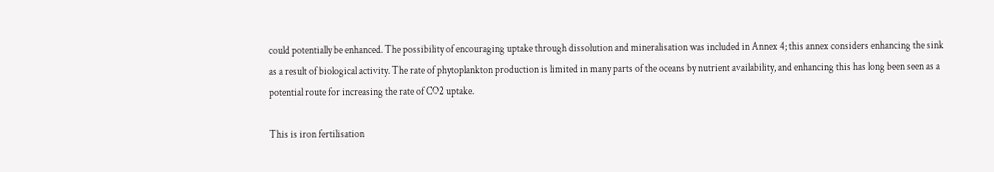could potentially be enhanced. The possibility of encouraging uptake through dissolution and mineralisation was included in Annex 4; this annex considers enhancing the sink as a result of biological activity. The rate of phytoplankton production is limited in many parts of the oceans by nutrient availability, and enhancing this has long been seen as a potential route for increasing the rate of CO2 uptake.

This is iron fertilisation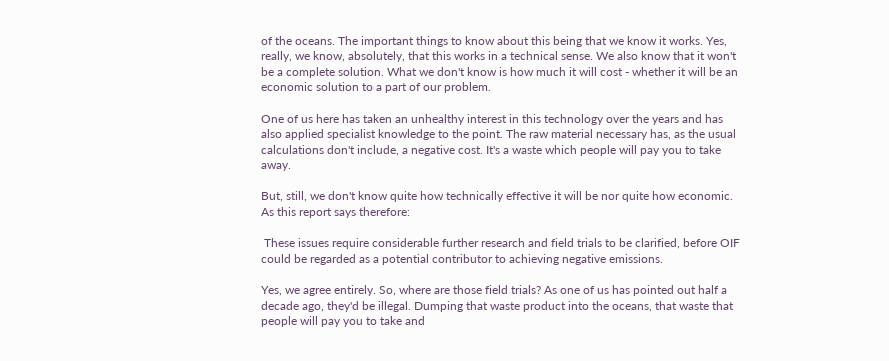of the oceans. The important things to know about this being that we know it works. Yes, really, we know, absolutely, that this works in a technical sense. We also know that it won't be a complete solution. What we don't know is how much it will cost - whether it will be an economic solution to a part of our problem.

One of us here has taken an unhealthy interest in this technology over the years and has also applied specialist knowledge to the point. The raw material necessary has, as the usual calculations don't include, a negative cost. It's a waste which people will pay you to take away.

But, still, we don't know quite how technically effective it will be nor quite how economic. As this report says therefore:

 These issues require considerable further research and field trials to be clarified, before OIF could be regarded as a potential contributor to achieving negative emissions.

Yes, we agree entirely. So, where are those field trials? As one of us has pointed out half a decade ago, they'd be illegal. Dumping that waste product into the oceans, that waste that people will pay you to take and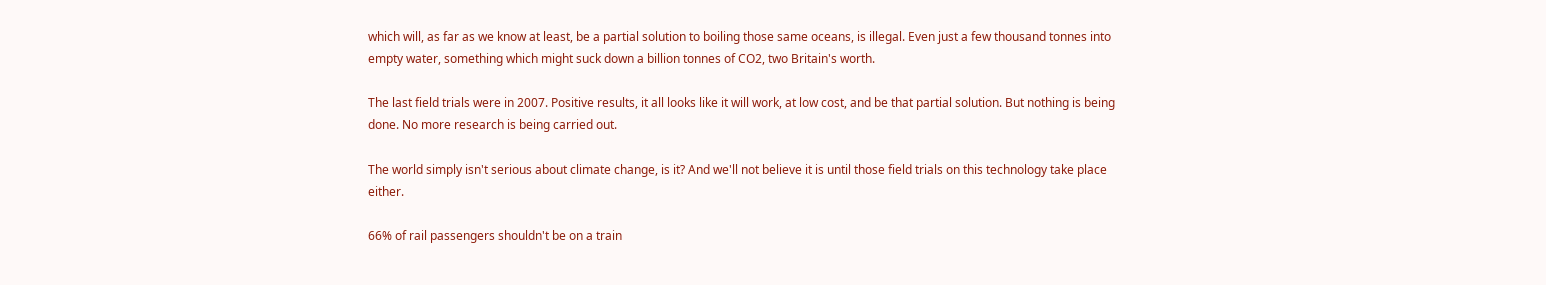which will, as far as we know at least, be a partial solution to boiling those same oceans, is illegal. Even just a few thousand tonnes into empty water, something which might suck down a billion tonnes of CO2, two Britain's worth.

The last field trials were in 2007. Positive results, it all looks like it will work, at low cost, and be that partial solution. But nothing is being done. No more research is being carried out.

The world simply isn't serious about climate change, is it? And we'll not believe it is until those field trials on this technology take place either.

66% of rail passengers shouldn't be on a train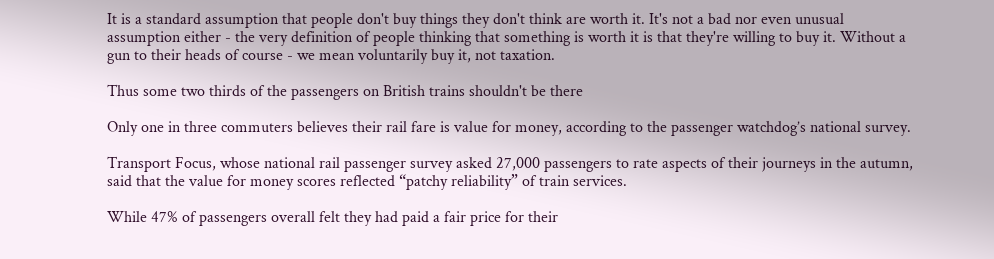It is a standard assumption that people don't buy things they don't think are worth it. It's not a bad nor even unusual assumption either - the very definition of people thinking that something is worth it is that they're willing to buy it. Without a gun to their heads of course - we mean voluntarily buy it, not taxation.

Thus some two thirds of the passengers on British trains shouldn't be there

Only one in three commuters believes their rail fare is value for money, according to the passenger watchdog’s national survey.

Transport Focus, whose national rail passenger survey asked 27,000 passengers to rate aspects of their journeys in the autumn, said that the value for money scores reflected “patchy reliability” of train services.

While 47% of passengers overall felt they had paid a fair price for their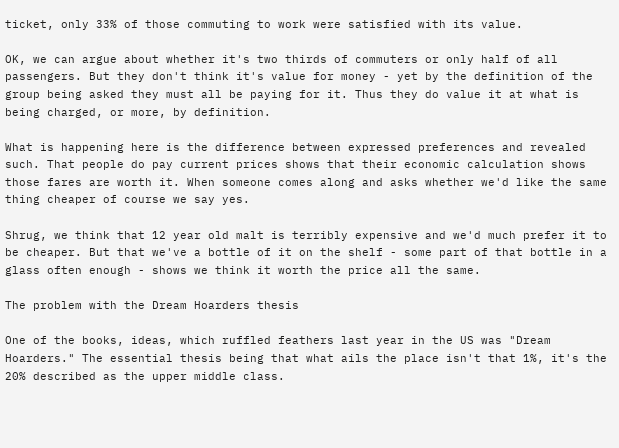ticket, only 33% of those commuting to work were satisfied with its value.

OK, we can argue about whether it's two thirds of commuters or only half of all passengers. But they don't think it's value for money - yet by the definition of the group being asked they must all be paying for it. Thus they do value it at what is being charged, or more, by definition.

What is happening here is the difference between expressed preferences and revealed such. That people do pay current prices shows that their economic calculation shows those fares are worth it. When someone comes along and asks whether we'd like the same thing cheaper of course we say yes.

Shrug, we think that 12 year old malt is terribly expensive and we'd much prefer it to be cheaper. But that we've a bottle of it on the shelf - some part of that bottle in a glass often enough - shows we think it worth the price all the same.

The problem with the Dream Hoarders thesis

One of the books, ideas, which ruffled feathers last year in the US was "Dream Hoarders." The essential thesis being that what ails the place isn't that 1%, it's the 20% described as the upper middle class.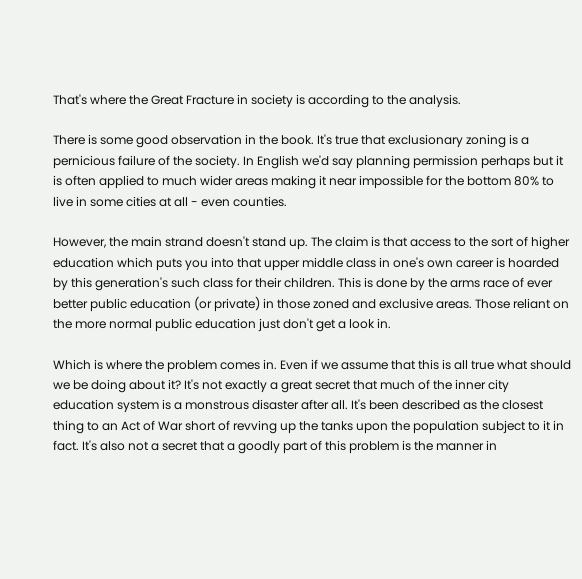That's where the Great Fracture in society is according to the analysis.

There is some good observation in the book. It's true that exclusionary zoning is a pernicious failure of the society. In English we'd say planning permission perhaps but it is often applied to much wider areas making it near impossible for the bottom 80% to live in some cities at all - even counties.

However, the main strand doesn't stand up. The claim is that access to the sort of higher education which puts you into that upper middle class in one's own career is hoarded by this generation's such class for their children. This is done by the arms race of ever better public education (or private) in those zoned and exclusive areas. Those reliant on the more normal public education just don't get a look in.

Which is where the problem comes in. Even if we assume that this is all true what should we be doing about it? It's not exactly a great secret that much of the inner city education system is a monstrous disaster after all. It's been described as the closest thing to an Act of War short of revving up the tanks upon the population subject to it in fact. It's also not a secret that a goodly part of this problem is the manner in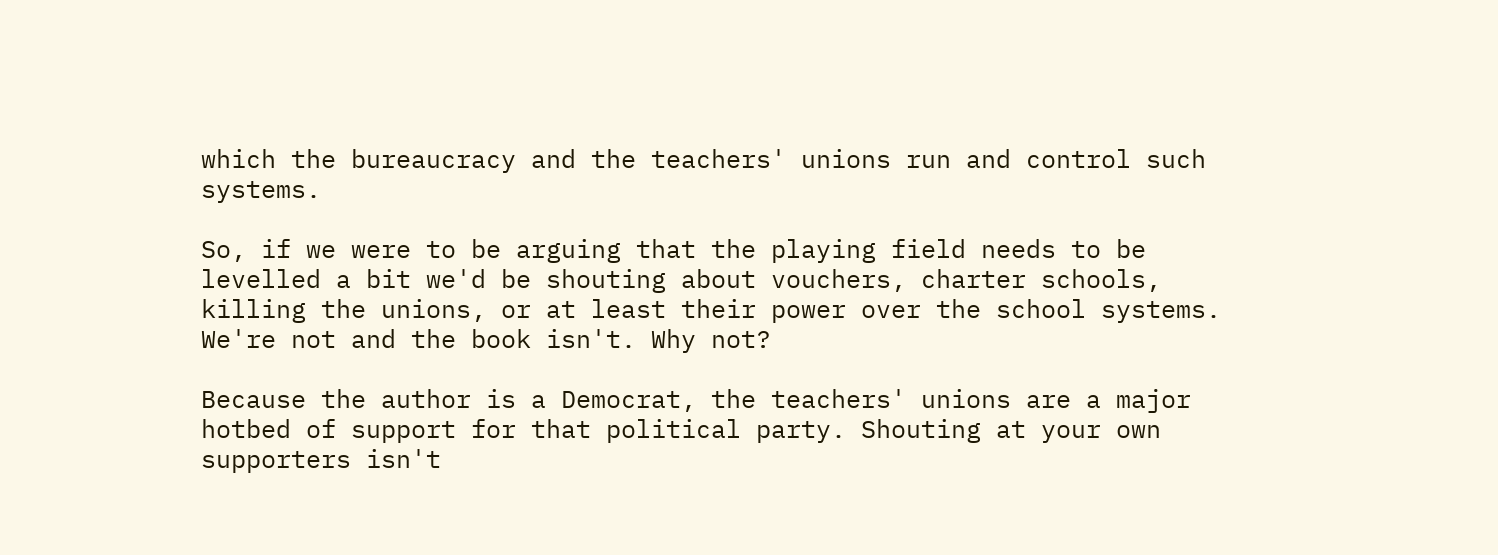which the bureaucracy and the teachers' unions run and control such systems.

So, if we were to be arguing that the playing field needs to be levelled a bit we'd be shouting about vouchers, charter schools, killing the unions, or at least their power over the school systems. We're not and the book isn't. Why not?

Because the author is a Democrat, the teachers' unions are a major hotbed of support for that political party. Shouting at your own supporters isn't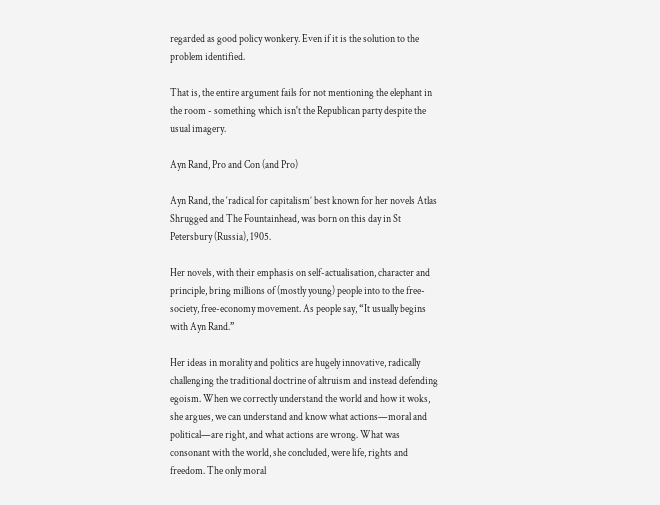regarded as good policy wonkery. Even if it is the solution to the problem identified.

That is, the entire argument fails for not mentioning the elephant in the room - something which isn't the Republican party despite the usual imagery.

Ayn Rand, Pro and Con (and Pro)

Ayn Rand, the ‘radical for capitalism’ best known for her novels Atlas Shrugged and The Fountainhead, was born on this day in St Petersbury (Russia), 1905.

Her novels, with their emphasis on self-actualisation, character and principle, bring millions of (mostly young) people into to the free-society, free-economy movement. As people say, “It usually begins with Ayn Rand.”

Her ideas in morality and politics are hugely innovative, radically challenging the traditional doctrine of altruism and instead defending egoism. When we correctly understand the world and how it woks, she argues, we can understand and know what actions—moral and political—are right, and what actions are wrong. What was consonant with the world, she concluded, were life, rights and freedom. The only moral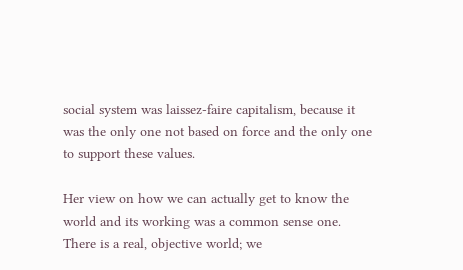social system was laissez-faire capitalism, because it was the only one not based on force and the only one to support these values.

Her view on how we can actually get to know the world and its working was a common sense one. There is a real, objective world; we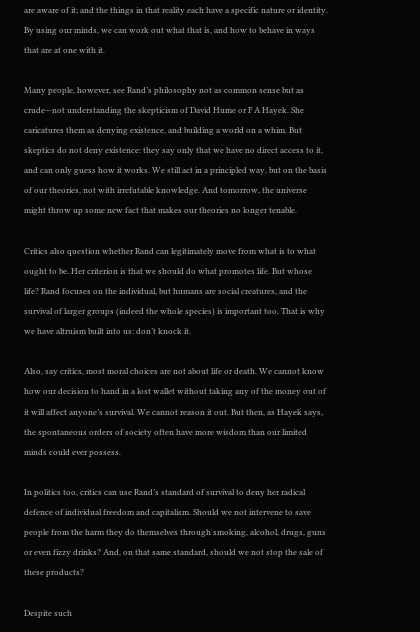are aware of it; and the things in that reality each have a specific nature or identity. By using our minds, we can work out what that is, and how to behave in ways that are at one with it.

Many people, however, see Rand’s philosophy not as common sense but as crude—not understanding the skepticism of David Hume or F A Hayek. She caricatures them as denying existence, and building a world on a whim. But skeptics do not deny existence: they say only that we have no direct access to it, and can only guess how it works. We still act in a principled way, but on the basis of our theories, not with irrefutable knowledge. And tomorrow, the universe might throw up some new fact that makes our theories no longer tenable.

Critics also question whether Rand can legitimately move from what is to what ought to be. Her criterion is that we should do what promotes life. But whose life? Rand focuses on the individual, but humans are social creatures, and the survival of larger groups (indeed the whole species) is important too. That is why we have altruism built into us: don’t knock it.

Also, say critics, most moral choices are not about life or death. We cannot know how our decision to hand in a lost wallet without taking any of the money out of it will affect anyone’s survival. We cannot reason it out. But then, as Hayek says, the spontaneous orders of society often have more wisdom than our limited minds could ever possess.

In politics too, critics can use Rand’s standard of survival to deny her radical defence of individual freedom and capitalism. Should we not intervene to save people from the harm they do themselves through smoking, alcohol, drugs, guns or even fizzy drinks? And, on that same standard, should we not stop the sale of these products?

Despite such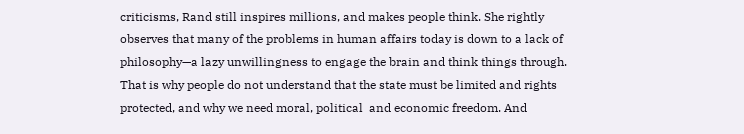criticisms, Rand still inspires millions, and makes people think. She rightly observes that many of the problems in human affairs today is down to a lack of philosophy—a lazy unwillingness to engage the brain and think things through. That is why people do not understand that the state must be limited and rights protected, and why we need moral, political  and economic freedom. And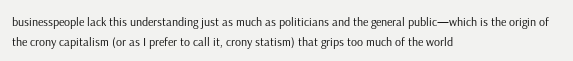businesspeople lack this understanding just as much as politicians and the general public—which is the origin of the crony capitalism (or as I prefer to call it, crony statism) that grips too much of the world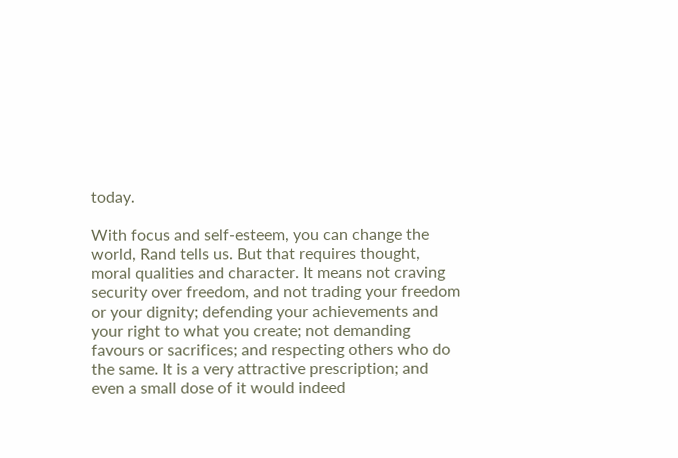today.

With focus and self-esteem, you can change the world, Rand tells us. But that requires thought, moral qualities and character. It means not craving security over freedom, and not trading your freedom or your dignity; defending your achievements and your right to what you create; not demanding favours or sacrifices; and respecting others who do the same. It is a very attractive prescription; and even a small dose of it would indeed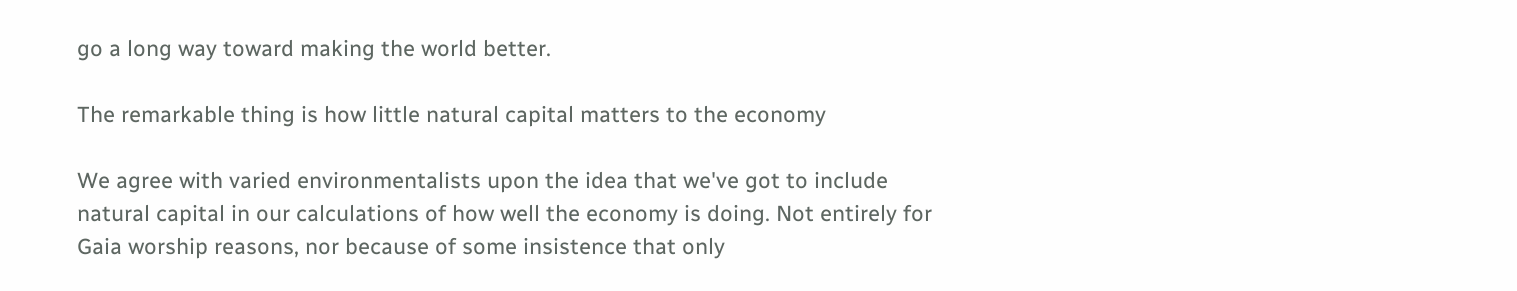go a long way toward making the world better.

The remarkable thing is how little natural capital matters to the economy

We agree with varied environmentalists upon the idea that we've got to include natural capital in our calculations of how well the economy is doing. Not entirely for Gaia worship reasons, nor because of some insistence that only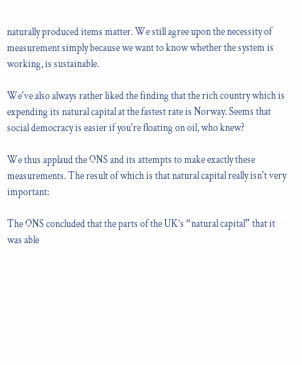naturally produced items matter. We still agree upon the necessity of measurement simply because we want to know whether the system is working, is sustainable.

We've also always rather liked the finding that the rich country which is expending its natural capital at the fastest rate is Norway. Seems that social democracy is easier if you're floating on oil, who knew?

We thus applaud the ONS and its attempts to make exactly these measurements. The result of which is that natural capital really isn't very important:

The ONS concluded that the parts of the UK’s “natural capital” that it was able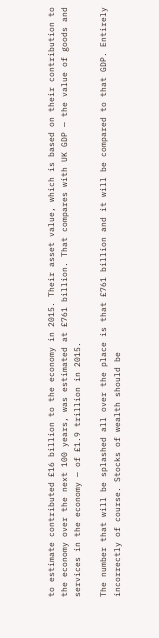to estimate contributed £16 billion to the economy in 2015. Their asset value, which is based on their contribution to the economy over the next 100 years, was estimated at £761 billion. That compares with UK GDP — the value of goods and services in the economy — of £1.9 trillion in 2015.

The number that will be splashed all over the place is that £761 billion and it will be compared to that GDP. Entirely incorrectly of course. Stocks of wealth should be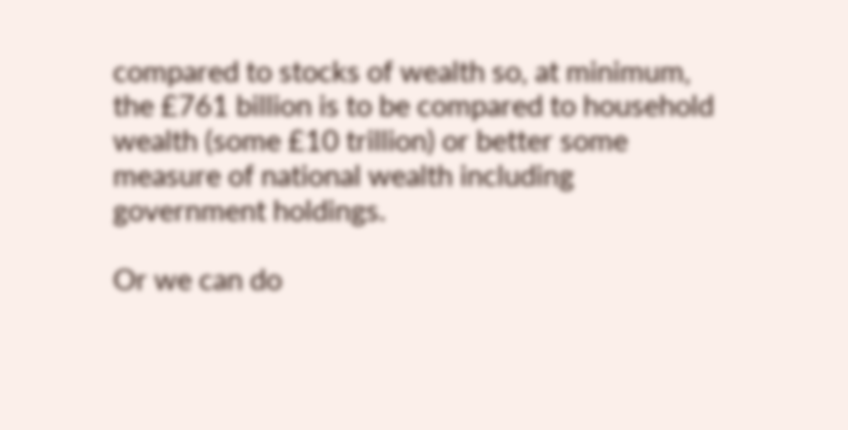compared to stocks of wealth so, at minimum, the £761 billion is to be compared to household wealth (some £10 trillion) or better some measure of national wealth including government holdings.

Or we can do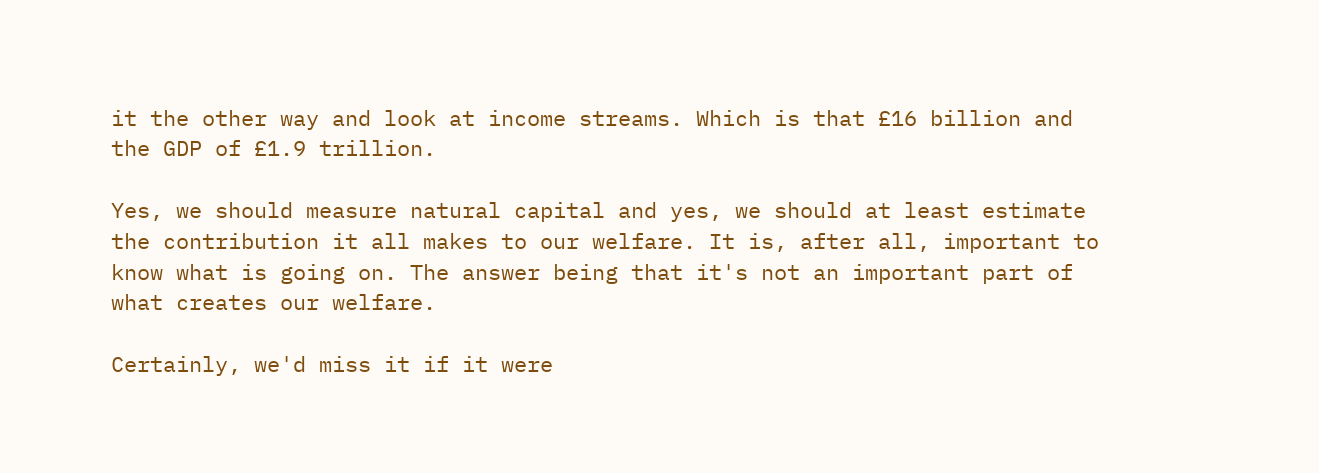it the other way and look at income streams. Which is that £16 billion and the GDP of £1.9 trillion.

Yes, we should measure natural capital and yes, we should at least estimate the contribution it all makes to our welfare. It is, after all, important to know what is going on. The answer being that it's not an important part of what creates our welfare.

Certainly, we'd miss it if it were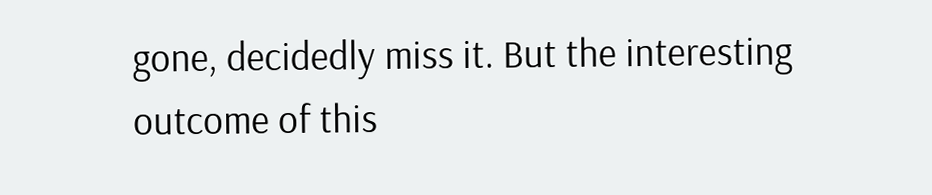gone, decidedly miss it. But the interesting outcome of this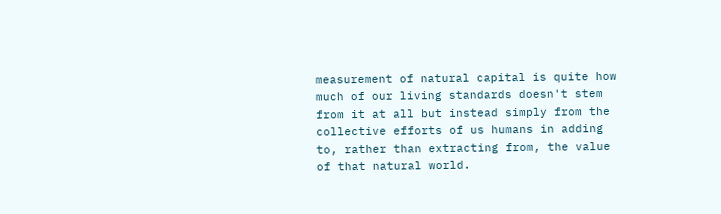measurement of natural capital is quite how much of our living standards doesn't stem from it at all but instead simply from the collective efforts of us humans in adding to, rather than extracting from, the value of that natural world.